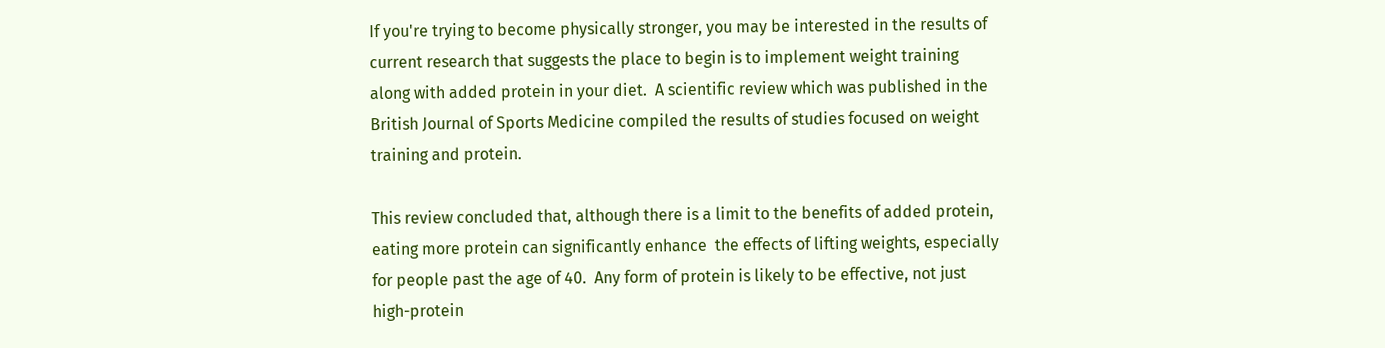If you're trying to become physically stronger, you may be interested in the results of current research that suggests the place to begin is to implement weight training along with added protein in your diet.  A scientific review which was published in the British Journal of Sports Medicine compiled the results of studies focused on weight training and protein.

This review concluded that, although there is a limit to the benefits of added protein, eating more protein can significantly enhance  the effects of lifting weights, especially for people past the age of 40.  Any form of protein is likely to be effective, not just high-protein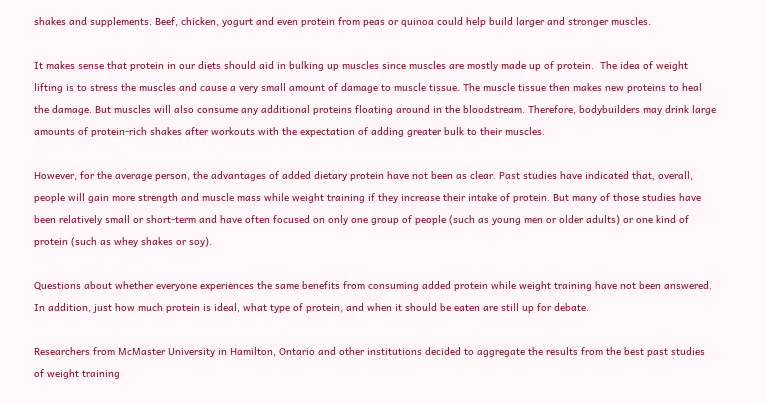shakes and supplements. Beef, chicken, yogurt and even protein from peas or quinoa could help build larger and stronger muscles.

It makes sense that protein in our diets should aid in bulking up muscles since muscles are mostly made up of protein.  The idea of weight lifting is to stress the muscles and cause a very small amount of damage to muscle tissue. The muscle tissue then makes new proteins to heal the damage. But muscles will also consume any additional proteins floating around in the bloodstream. Therefore, bodybuilders may drink large amounts of protein-rich shakes after workouts with the expectation of adding greater bulk to their muscles.

However, for the average person, the advantages of added dietary protein have not been as clear. Past studies have indicated that, overall, people will gain more strength and muscle mass while weight training if they increase their intake of protein. But many of those studies have been relatively small or short-term and have often focused on only one group of people (such as young men or older adults) or one kind of protein (such as whey shakes or soy).

Questions about whether everyone experiences the same benefits from consuming added protein while weight training have not been answered.  In addition, just how much protein is ideal, what type of protein, and when it should be eaten are still up for debate.

Researchers from McMaster University in Hamilton, Ontario and other institutions decided to aggregate the results from the best past studies of weight training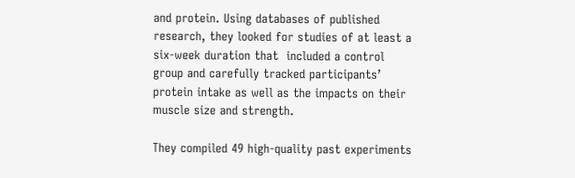and protein. Using databases of published research, they looked for studies of at least a six-week duration that  included a control group and carefully tracked participants’ protein intake as well as the impacts on their muscle size and strength.

They compiled 49 high-quality past experiments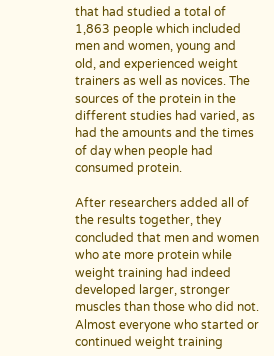that had studied a total of 1,863 people which included men and women, young and old, and experienced weight trainers as well as novices. The sources of the protein in the different studies had varied, as had the amounts and the times of day when people had consumed protein.

After researchers added all of the results together, they concluded that men and women who ate more protein while weight training had indeed developed larger, stronger muscles than those who did not. Almost everyone who started or continued weight training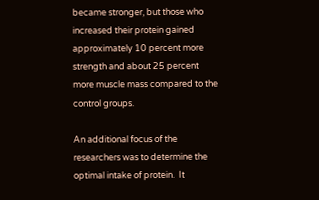became stronger, but those who increased their protein gained approximately 10 percent more strength and about 25 percent more muscle mass compared to the control groups.

An additional focus of the researchers was to determine the optimal intake of protein.  It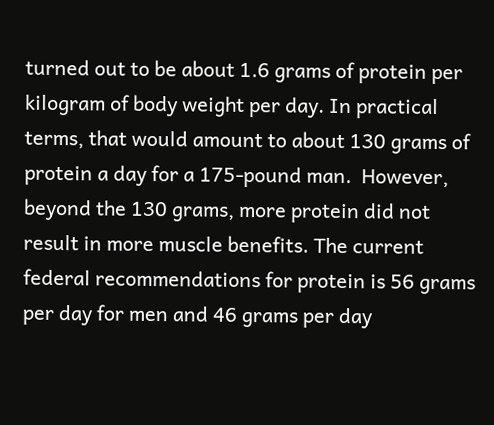turned out to be about 1.6 grams of protein per kilogram of body weight per day. In practical terms, that would amount to about 130 grams of protein a day for a 175-pound man.  However, beyond the 130 grams, more protein did not result in more muscle benefits. The current federal recommendations for protein is 56 grams per day for men and 46 grams per day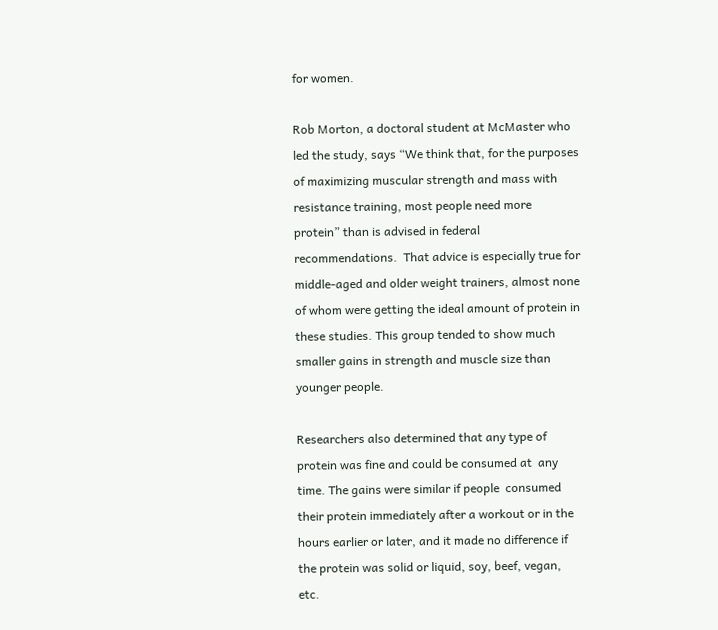for women.

Rob Morton, a doctoral student at McMaster who led the study, says “We think that, for the purposes of maximizing muscular strength and mass with resistance training, most people need more protein” than is advised in federal recommendations.  That advice is especially true for middle-aged and older weight trainers, almost none of whom were getting the ideal amount of protein in these studies. This group tended to show much smaller gains in strength and muscle size than younger people.

Researchers also determined that any type of protein was fine and could be consumed at  any time. The gains were similar if people  consumed  their protein immediately after a workout or in the hours earlier or later, and it made no difference if the protein was solid or liquid, soy, beef, vegan, etc.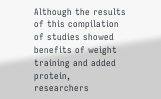Although the results of this compilation of studies showed benefits of weight training and added protein, researchers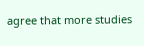agree that more studies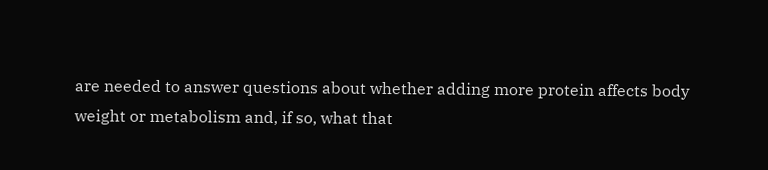are needed to answer questions about whether adding more protein affects body weight or metabolism and, if so, what that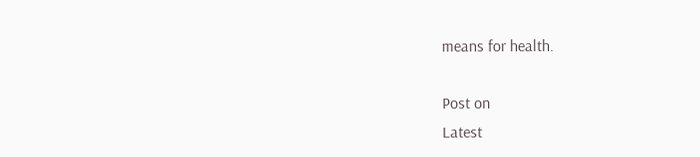means for health.

Post on
Latest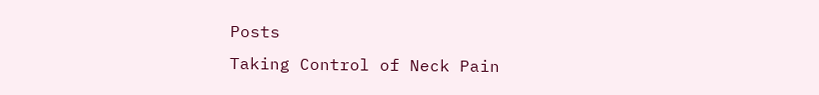Posts
Taking Control of Neck Pain